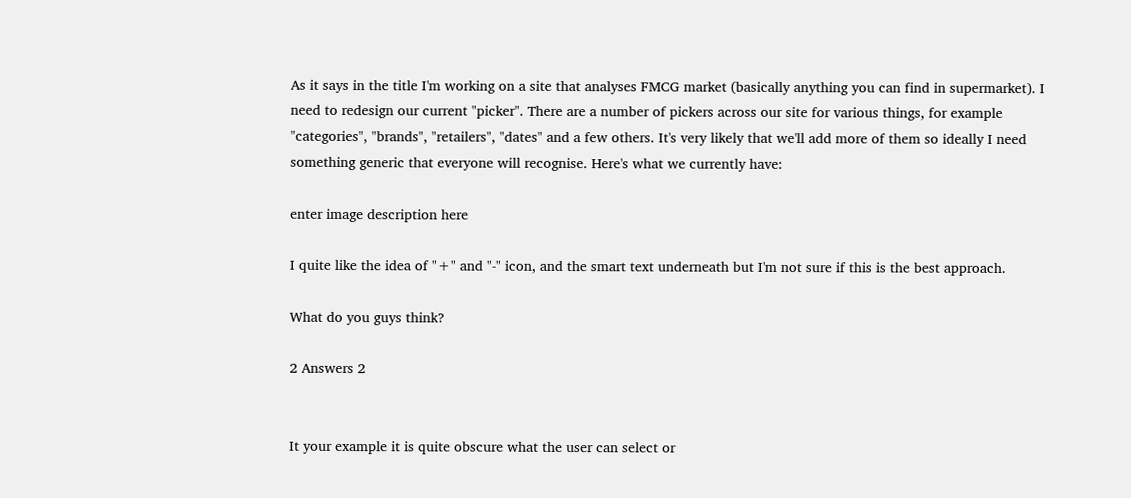As it says in the title I'm working on a site that analyses FMCG market (basically anything you can find in supermarket). I need to redesign our current "picker". There are a number of pickers across our site for various things, for example "categories", "brands", "retailers", "dates" and a few others. It's very likely that we'll add more of them so ideally I need something generic that everyone will recognise. Here's what we currently have:

enter image description here

I quite like the idea of "+" and "-" icon, and the smart text underneath but I'm not sure if this is the best approach.

What do you guys think?

2 Answers 2


It your example it is quite obscure what the user can select or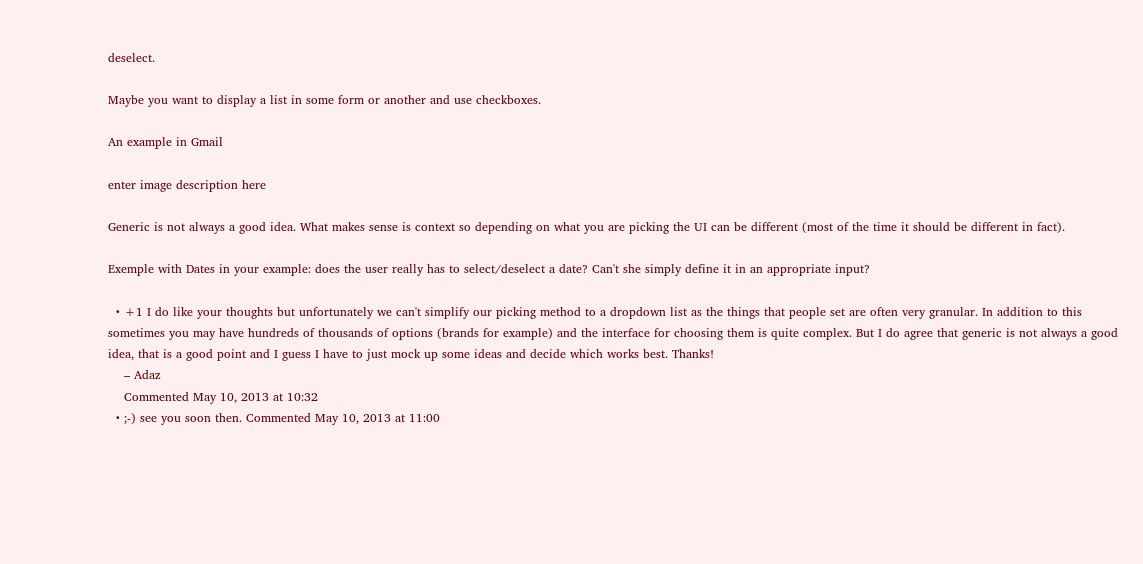deselect.

Maybe you want to display a list in some form or another and use checkboxes.

An example in Gmail

enter image description here

Generic is not always a good idea. What makes sense is context so depending on what you are picking the UI can be different (most of the time it should be different in fact).

Exemple with Dates in your example: does the user really has to select/deselect a date? Can't she simply define it in an appropriate input?

  • +1 I do like your thoughts but unfortunately we can't simplify our picking method to a dropdown list as the things that people set are often very granular. In addition to this sometimes you may have hundreds of thousands of options (brands for example) and the interface for choosing them is quite complex. But I do agree that generic is not always a good idea, that is a good point and I guess I have to just mock up some ideas and decide which works best. Thanks!
    – Adaz
    Commented May 10, 2013 at 10:32
  • ;-) see you soon then. Commented May 10, 2013 at 11:00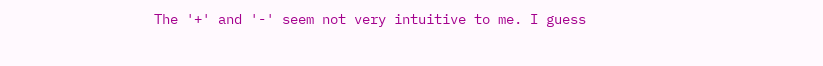The '+' and '-' seem not very intuitive to me. I guess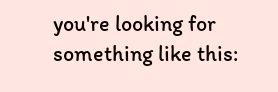you're looking for something like this: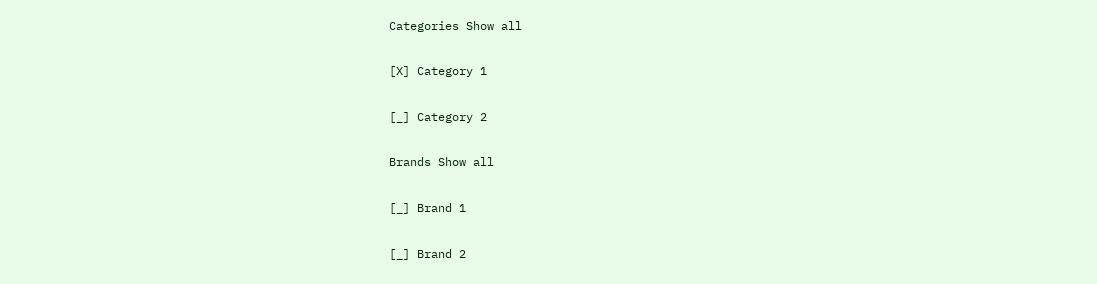Categories Show all

[X] Category 1

[_] Category 2

Brands Show all

[_] Brand 1

[_] Brand 2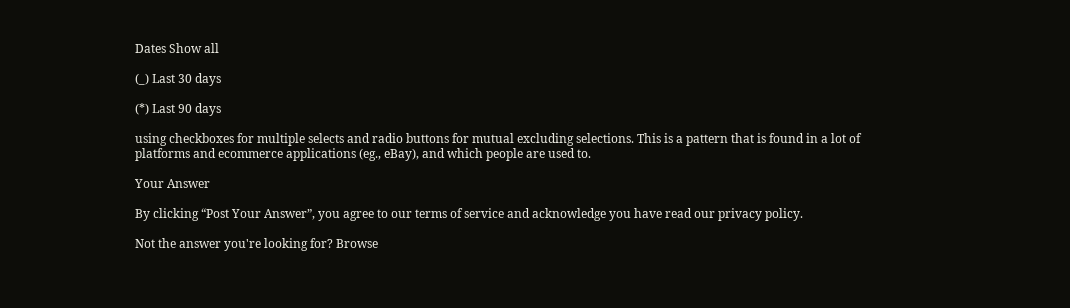Dates Show all

(_) Last 30 days

(*) Last 90 days

using checkboxes for multiple selects and radio buttons for mutual excluding selections. This is a pattern that is found in a lot of platforms and ecommerce applications (eg., eBay), and which people are used to.

Your Answer

By clicking “Post Your Answer”, you agree to our terms of service and acknowledge you have read our privacy policy.

Not the answer you're looking for? Browse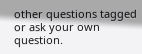other questions tagged or ask your own question.